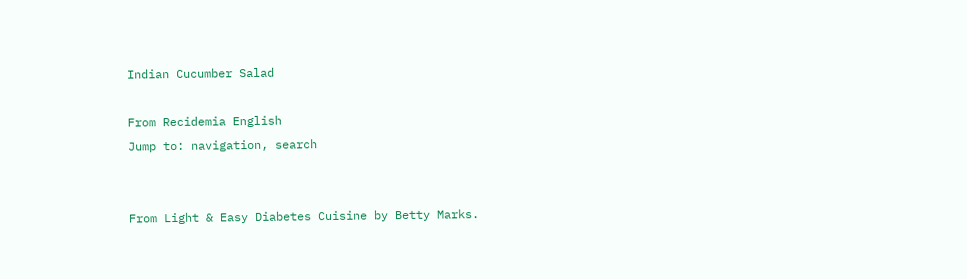Indian Cucumber Salad

From Recidemia English
Jump to: navigation, search


From Light & Easy Diabetes Cuisine by Betty Marks.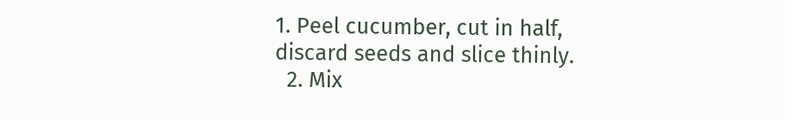1. Peel cucumber, cut in half, discard seeds and slice thinly.
  2. Mix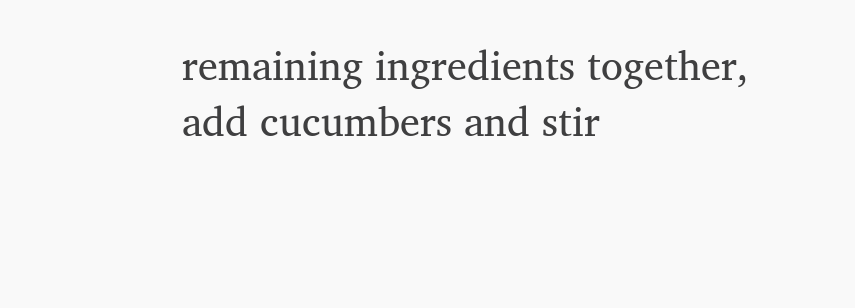remaining ingredients together, add cucumbers and stir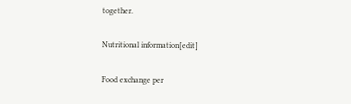together.

Nutritional information[edit]

Food exchange per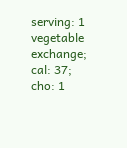serving: 1 vegetable exchange; cal: 37; cho: 1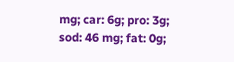mg; car: 6g; pro: 3g; sod: 46 mg; fat: 0g;